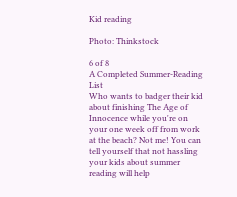Kid reading

Photo: Thinkstock

6 of 8
A Completed Summer-Reading List
Who wants to badger their kid about finishing The Age of Innocence while you're on your one week off from work at the beach? Not me! You can tell yourself that not hassling your kids about summer reading will help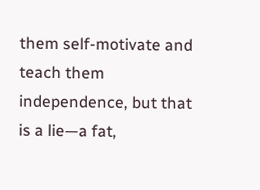them self-motivate and teach them independence, but that is a lie—a fat,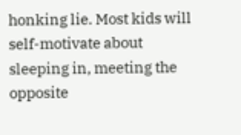honking lie. Most kids will self-motivate about sleeping in, meeting the opposite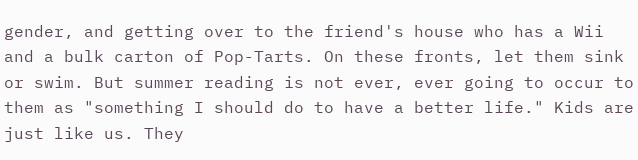gender, and getting over to the friend's house who has a Wii and a bulk carton of Pop-Tarts. On these fronts, let them sink or swim. But summer reading is not ever, ever going to occur to them as "something I should do to have a better life." Kids are just like us. They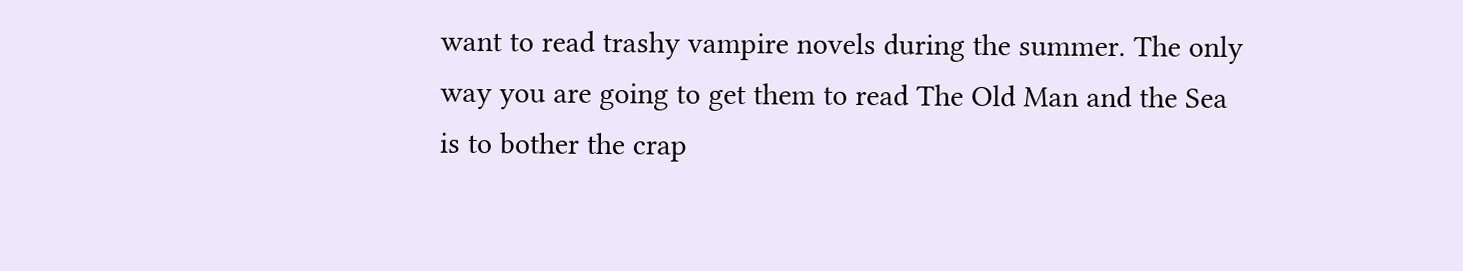want to read trashy vampire novels during the summer. The only way you are going to get them to read The Old Man and the Sea is to bother the crap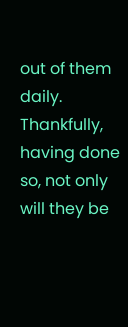out of them daily. Thankfully, having done so, not only will they be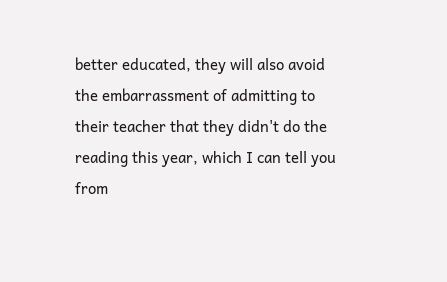better educated, they will also avoid the embarrassment of admitting to their teacher that they didn't do the reading this year, which I can tell you from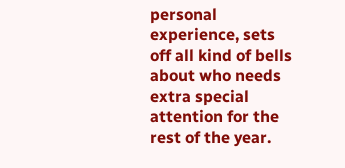personal experience, sets off all kind of bells about who needs extra special attention for the rest of the year.